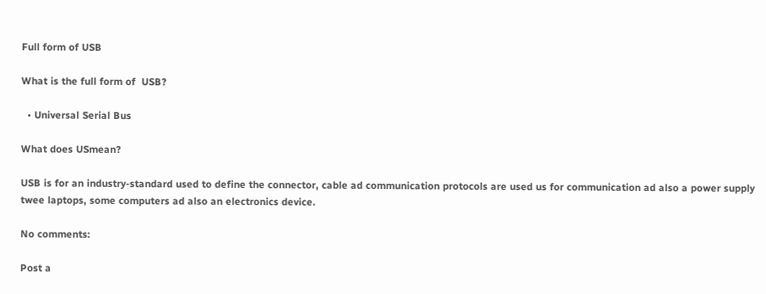Full form of USB

What is the full form of  USB?

  • Universal Serial Bus

What does USmean?

USB is for an industry-standard used to define the connector, cable ad communication protocols are used us for communication ad also a power supply twee laptops, some computers ad also an electronics device.

No comments:

Post a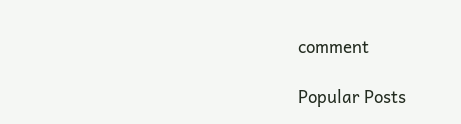comment

Popular Posts